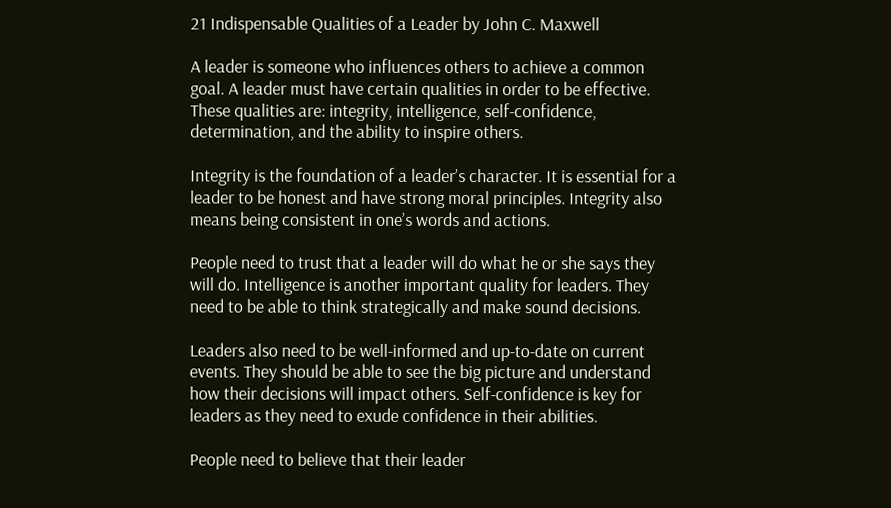21 Indispensable Qualities of a Leader by John C. Maxwell

A leader is someone who influences others to achieve a common goal. A leader must have certain qualities in order to be effective. These qualities are: integrity, intelligence, self-confidence, determination, and the ability to inspire others.

Integrity is the foundation of a leader’s character. It is essential for a leader to be honest and have strong moral principles. Integrity also means being consistent in one’s words and actions.

People need to trust that a leader will do what he or she says they will do. Intelligence is another important quality for leaders. They need to be able to think strategically and make sound decisions.

Leaders also need to be well-informed and up-to-date on current events. They should be able to see the big picture and understand how their decisions will impact others. Self-confidence is key for leaders as they need to exude confidence in their abilities.

People need to believe that their leader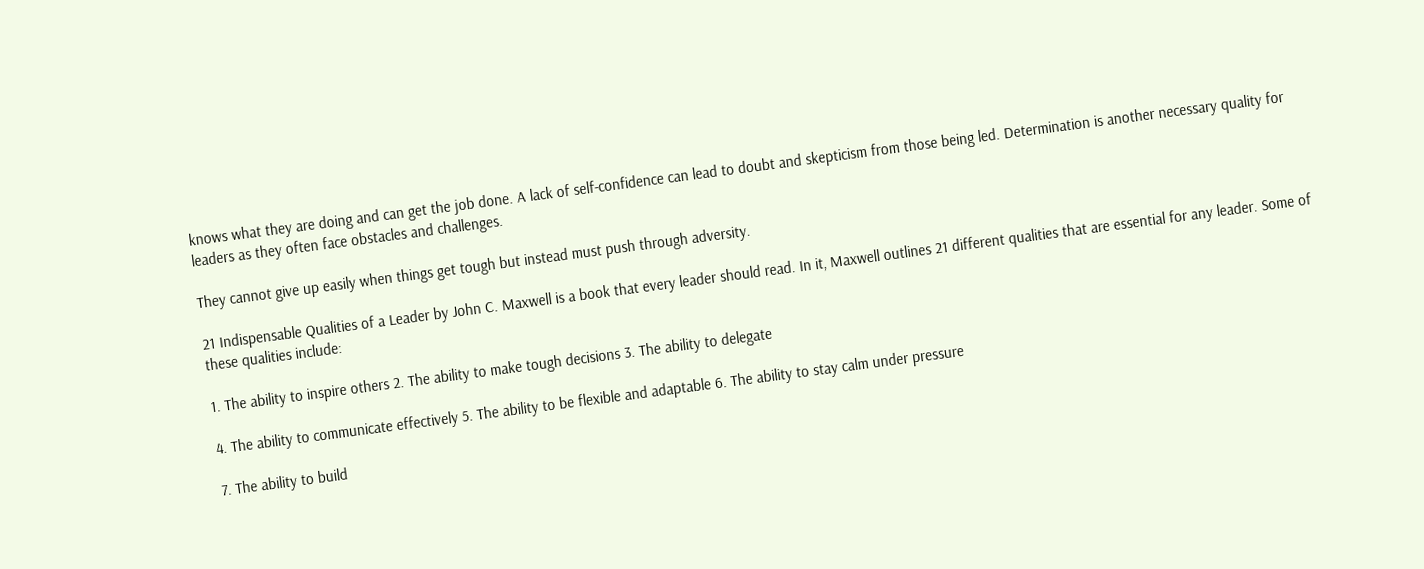knows what they are doing and can get the job done. A lack of self-confidence can lead to doubt and skepticism from those being led. Determination is another necessary quality for leaders as they often face obstacles and challenges.

They cannot give up easily when things get tough but instead must push through adversity.

21 Indispensable Qualities of a Leader by John C. Maxwell is a book that every leader should read. In it, Maxwell outlines 21 different qualities that are essential for any leader. Some of these qualities include:

1. The ability to inspire others 2. The ability to make tough decisions 3. The ability to delegate

4. The ability to communicate effectively 5. The ability to be flexible and adaptable 6. The ability to stay calm under pressure

7. The ability to build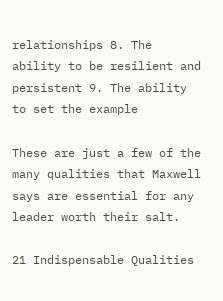relationships 8. The ability to be resilient and persistent 9. The ability to set the example

These are just a few of the many qualities that Maxwell says are essential for any leader worth their salt.

21 Indispensable Qualities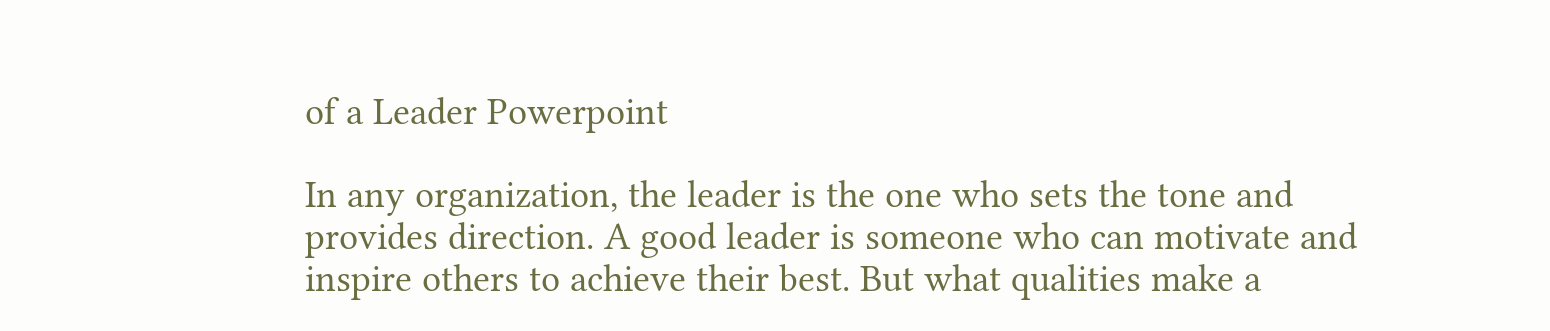of a Leader Powerpoint

In any organization, the leader is the one who sets the tone and provides direction. A good leader is someone who can motivate and inspire others to achieve their best. But what qualities make a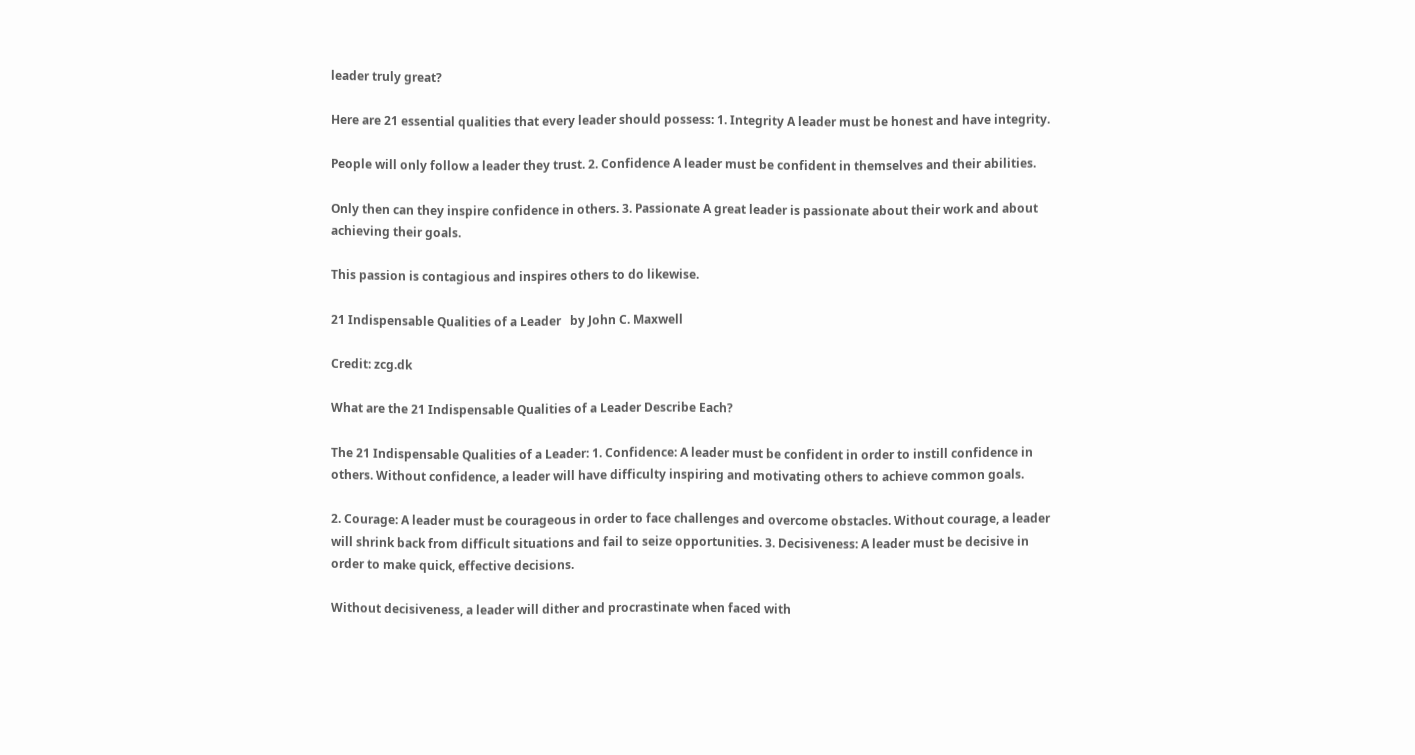leader truly great?

Here are 21 essential qualities that every leader should possess: 1. Integrity A leader must be honest and have integrity.

People will only follow a leader they trust. 2. Confidence A leader must be confident in themselves and their abilities.

Only then can they inspire confidence in others. 3. Passionate A great leader is passionate about their work and about achieving their goals.

This passion is contagious and inspires others to do likewise.

21 Indispensable Qualities of a Leader   by John C. Maxwell

Credit: zcg.dk

What are the 21 Indispensable Qualities of a Leader Describe Each?

The 21 Indispensable Qualities of a Leader: 1. Confidence: A leader must be confident in order to instill confidence in others. Without confidence, a leader will have difficulty inspiring and motivating others to achieve common goals.

2. Courage: A leader must be courageous in order to face challenges and overcome obstacles. Without courage, a leader will shrink back from difficult situations and fail to seize opportunities. 3. Decisiveness: A leader must be decisive in order to make quick, effective decisions.

Without decisiveness, a leader will dither and procrastinate when faced with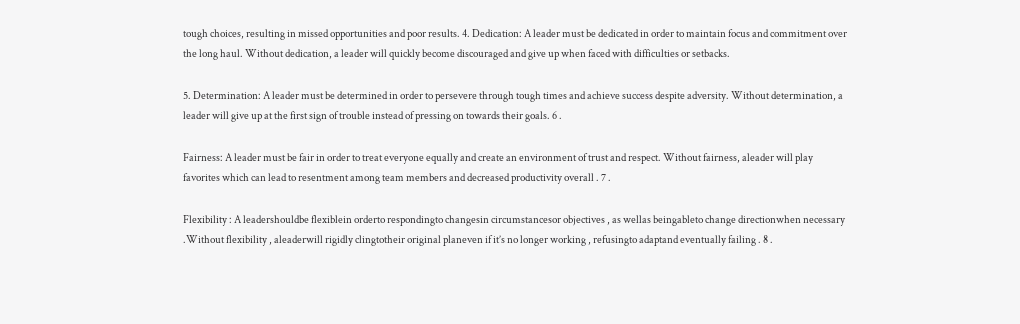tough choices, resulting in missed opportunities and poor results. 4. Dedication: A leader must be dedicated in order to maintain focus and commitment over the long haul. Without dedication, a leader will quickly become discouraged and give up when faced with difficulties or setbacks.

5. Determination: A leader must be determined in order to persevere through tough times and achieve success despite adversity. Without determination, a leader will give up at the first sign of trouble instead of pressing on towards their goals. 6 .

Fairness: A leader must be fair in order to treat everyone equally and create an environment of trust and respect. Without fairness, aleader will play favorites which can lead to resentment among team members and decreased productivity overall . 7 .

Flexibility : A leadershouldbe flexiblein orderto respondingto changesin circumstancesor objectives , as wellas beingableto change directionwhen necessary .Without flexibility , aleaderwill rigidly clingtotheir original planeven if it’s no longer working , refusingto adaptand eventually failing . 8 .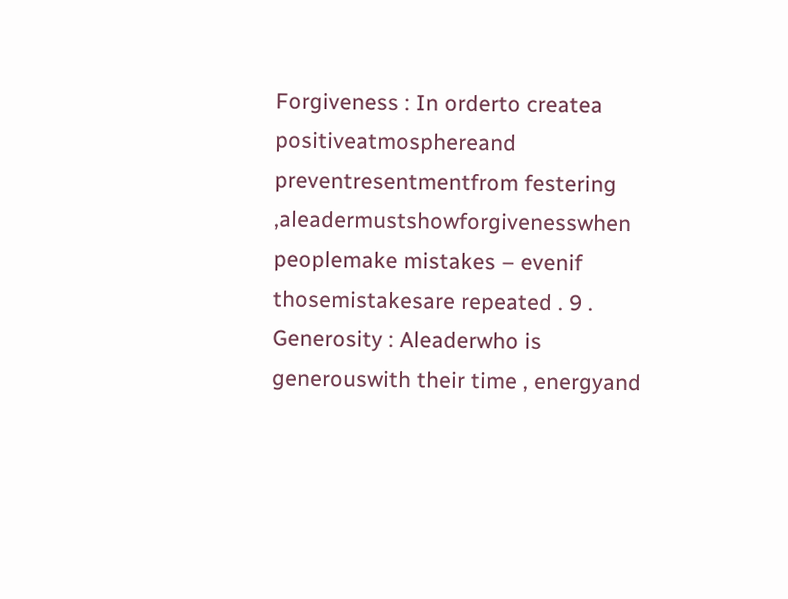Forgiveness : In orderto createa positiveatmosphereand preventresentmentfrom festering ,aleadermustshowforgivenesswhen peoplemake mistakes – evenif thosemistakesare repeated . 9 . Generosity : Aleaderwho is generouswith their time , energyand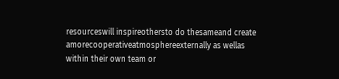resourceswill inspireothersto do thesameand create amorecooperativeatmosphereexternally as wellas within their own team or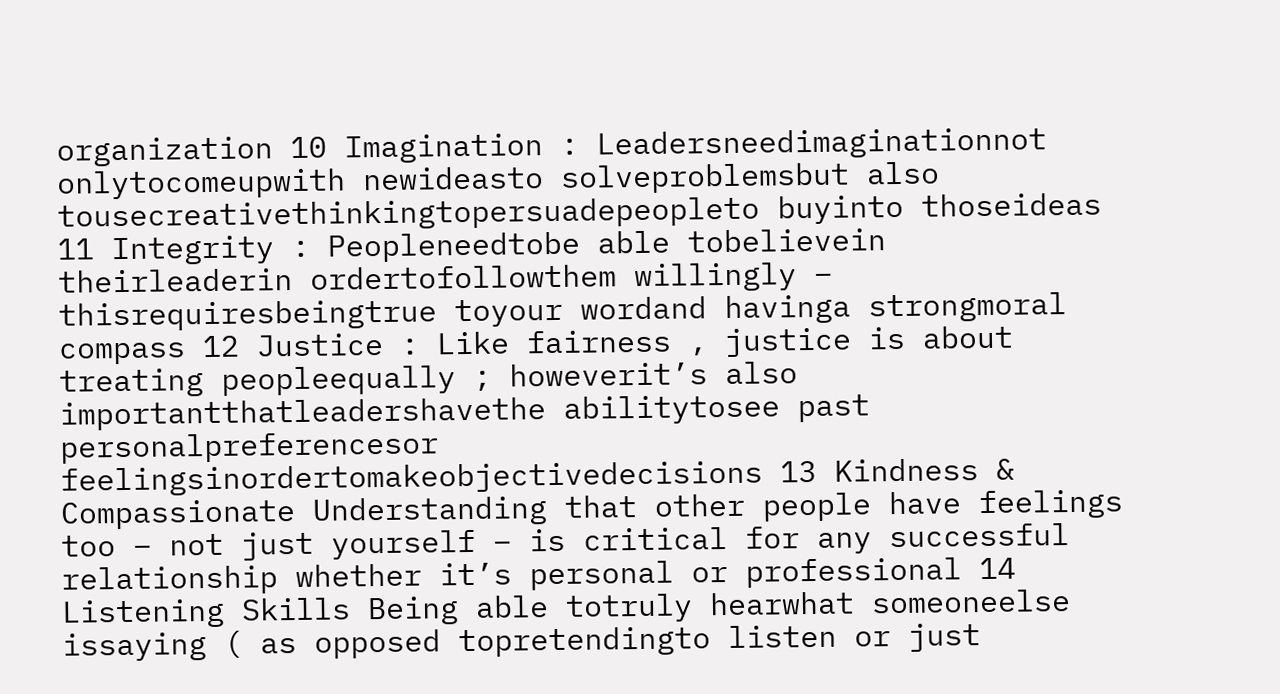organization 10 Imagination : Leadersneedimaginationnot onlytocomeupwith newideasto solveproblemsbut also tousecreativethinkingtopersuadepeopleto buyinto thoseideas 11 Integrity : Peopleneedtobe able tobelievein theirleaderin ordertofollowthem willingly – thisrequiresbeingtrue toyour wordand havinga strongmoral compass 12 Justice : Like fairness , justice is about treating peopleequally ; howeverit’s also importantthatleadershavethe abilitytosee past personalpreferencesor feelingsinordertomakeobjectivedecisions 13 Kindness & Compassionate Understanding that other people have feelings too – not just yourself – is critical for any successful relationship whether it’s personal or professional 14 Listening Skills Being able totruly hearwhat someoneelse issaying ( as opposed topretendingto listen or just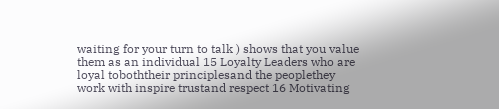waiting for your turn to talk ) shows that you value them as an individual 15 Loyalty Leaders who are loyal toboththeir principlesand the peoplethey work with inspire trustand respect 16 Motivating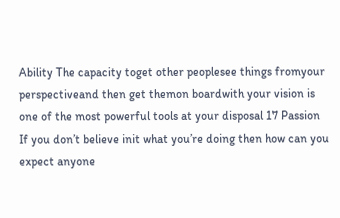Ability The capacity toget other peoplesee things fromyour perspectiveand then get themon boardwith your vision is one of the most powerful tools at your disposal 17 Passion If you don’t believe init what you’re doing then how can you expect anyone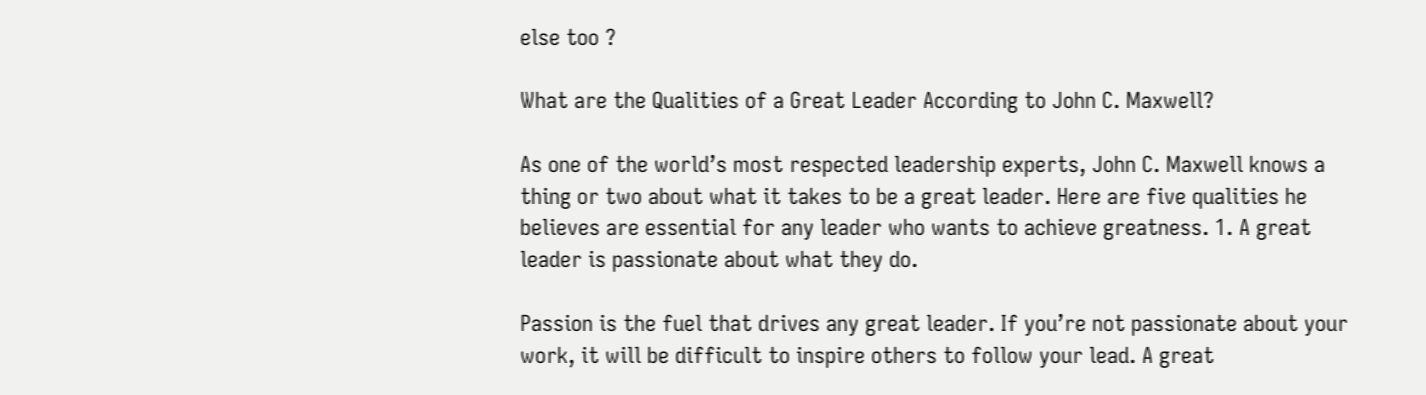else too ?

What are the Qualities of a Great Leader According to John C. Maxwell?

As one of the world’s most respected leadership experts, John C. Maxwell knows a thing or two about what it takes to be a great leader. Here are five qualities he believes are essential for any leader who wants to achieve greatness. 1. A great leader is passionate about what they do.

Passion is the fuel that drives any great leader. If you’re not passionate about your work, it will be difficult to inspire others to follow your lead. A great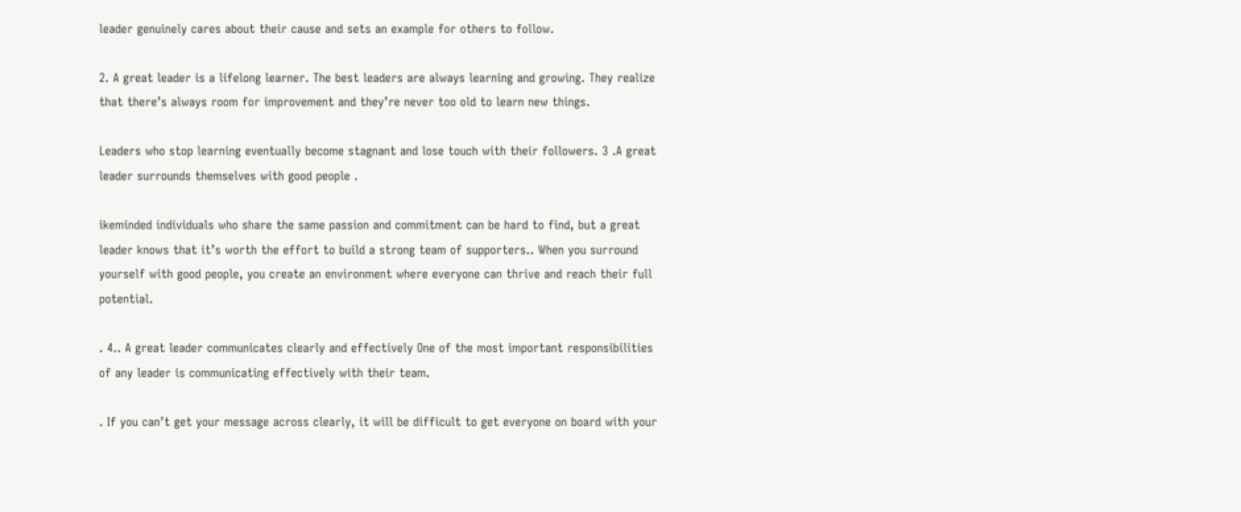leader genuinely cares about their cause and sets an example for others to follow.

2. A great leader is a lifelong learner. The best leaders are always learning and growing. They realize that there’s always room for improvement and they’re never too old to learn new things.

Leaders who stop learning eventually become stagnant and lose touch with their followers. 3 .A great leader surrounds themselves with good people .

ikeminded individuals who share the same passion and commitment can be hard to find, but a great leader knows that it’s worth the effort to build a strong team of supporters.. When you surround yourself with good people, you create an environment where everyone can thrive and reach their full potential.

. 4.. A great leader communicates clearly and effectively One of the most important responsibilities of any leader is communicating effectively with their team.

. If you can’t get your message across clearly, it will be difficult to get everyone on board with your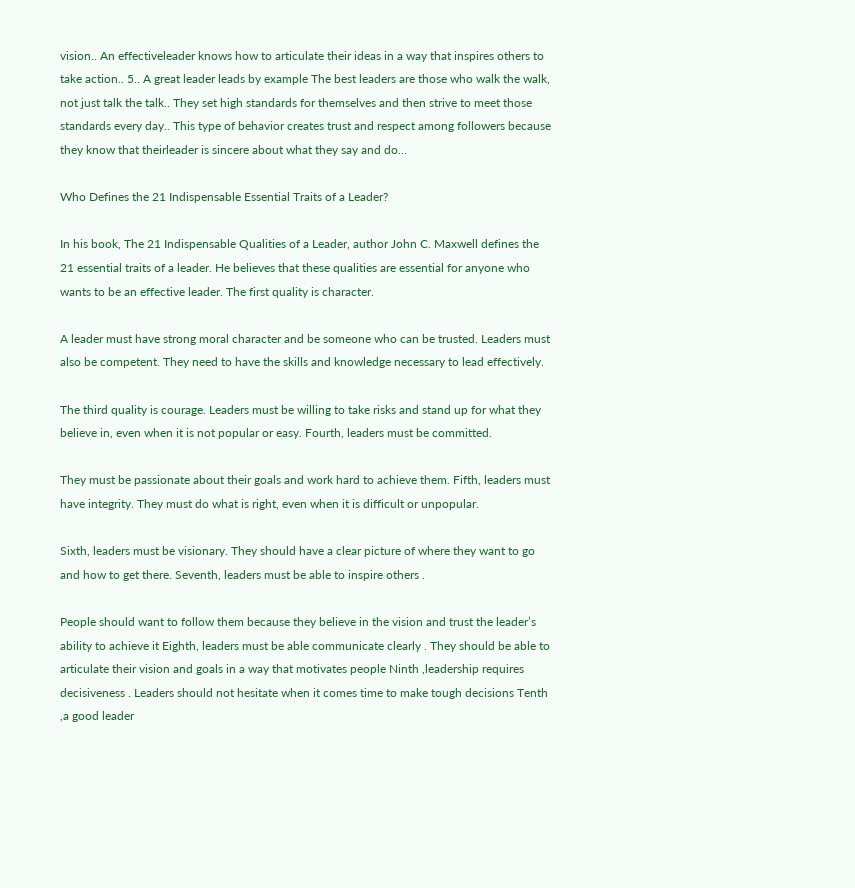vision.. An effectiveleader knows how to articulate their ideas in a way that inspires others to take action.. 5.. A great leader leads by example The best leaders are those who walk the walk, not just talk the talk.. They set high standards for themselves and then strive to meet those standards every day.. This type of behavior creates trust and respect among followers because they know that theirleader is sincere about what they say and do…

Who Defines the 21 Indispensable Essential Traits of a Leader?

In his book, The 21 Indispensable Qualities of a Leader, author John C. Maxwell defines the 21 essential traits of a leader. He believes that these qualities are essential for anyone who wants to be an effective leader. The first quality is character.

A leader must have strong moral character and be someone who can be trusted. Leaders must also be competent. They need to have the skills and knowledge necessary to lead effectively.

The third quality is courage. Leaders must be willing to take risks and stand up for what they believe in, even when it is not popular or easy. Fourth, leaders must be committed.

They must be passionate about their goals and work hard to achieve them. Fifth, leaders must have integrity. They must do what is right, even when it is difficult or unpopular.

Sixth, leaders must be visionary. They should have a clear picture of where they want to go and how to get there. Seventh, leaders must be able to inspire others .

People should want to follow them because they believe in the vision and trust the leader’s ability to achieve it Eighth, leaders must be able communicate clearly . They should be able to articulate their vision and goals in a way that motivates people Ninth ,leadership requires decisiveness . Leaders should not hesitate when it comes time to make tough decisions Tenth ,a good leader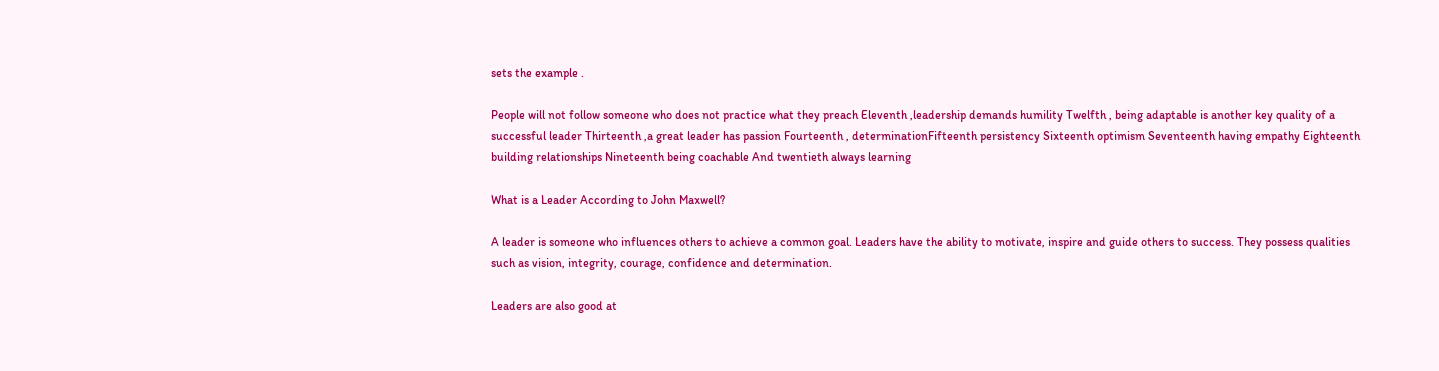sets the example .

People will not follow someone who does not practice what they preach Eleventh ,leadership demands humility Twelfth , being adaptable is another key quality of a successful leader Thirteenth ,a great leader has passion Fourteenth , determinationFifteenth persistency Sixteenth optimism Seventeenth having empathy Eighteenth building relationships Nineteenth being coachable And twentieth always learning

What is a Leader According to John Maxwell?

A leader is someone who influences others to achieve a common goal. Leaders have the ability to motivate, inspire and guide others to success. They possess qualities such as vision, integrity, courage, confidence and determination.

Leaders are also good at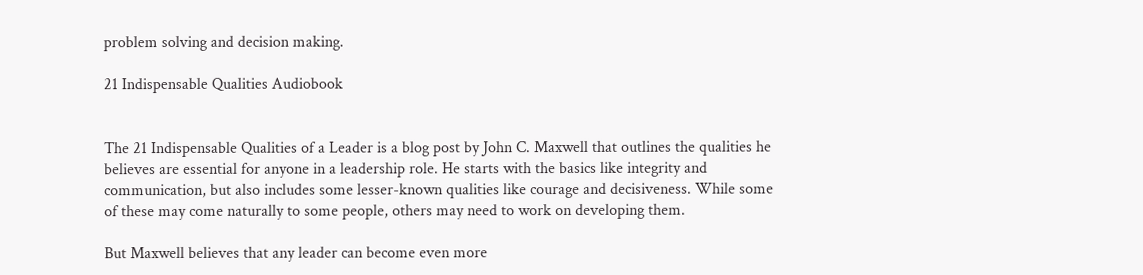problem solving and decision making.

21 Indispensable Qualities Audiobook


The 21 Indispensable Qualities of a Leader is a blog post by John C. Maxwell that outlines the qualities he believes are essential for anyone in a leadership role. He starts with the basics like integrity and communication, but also includes some lesser-known qualities like courage and decisiveness. While some of these may come naturally to some people, others may need to work on developing them.

But Maxwell believes that any leader can become even more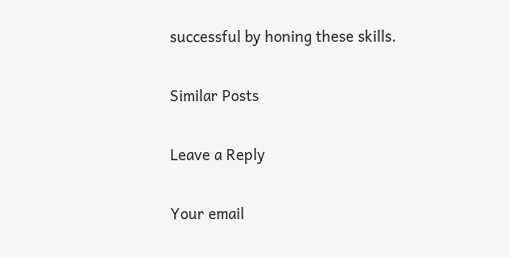successful by honing these skills.

Similar Posts

Leave a Reply

Your email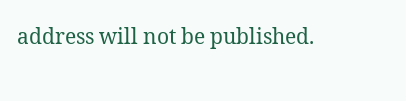address will not be published.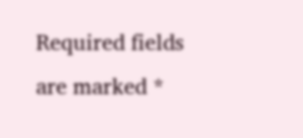Required fields are marked *